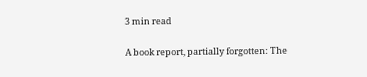3 min read

A book report, partially forgotten: The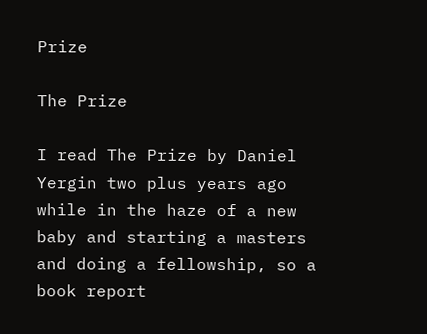Prize

The Prize

I read The Prize by Daniel Yergin two plus years ago while in the haze of a new baby and starting a masters and doing a fellowship, so a book report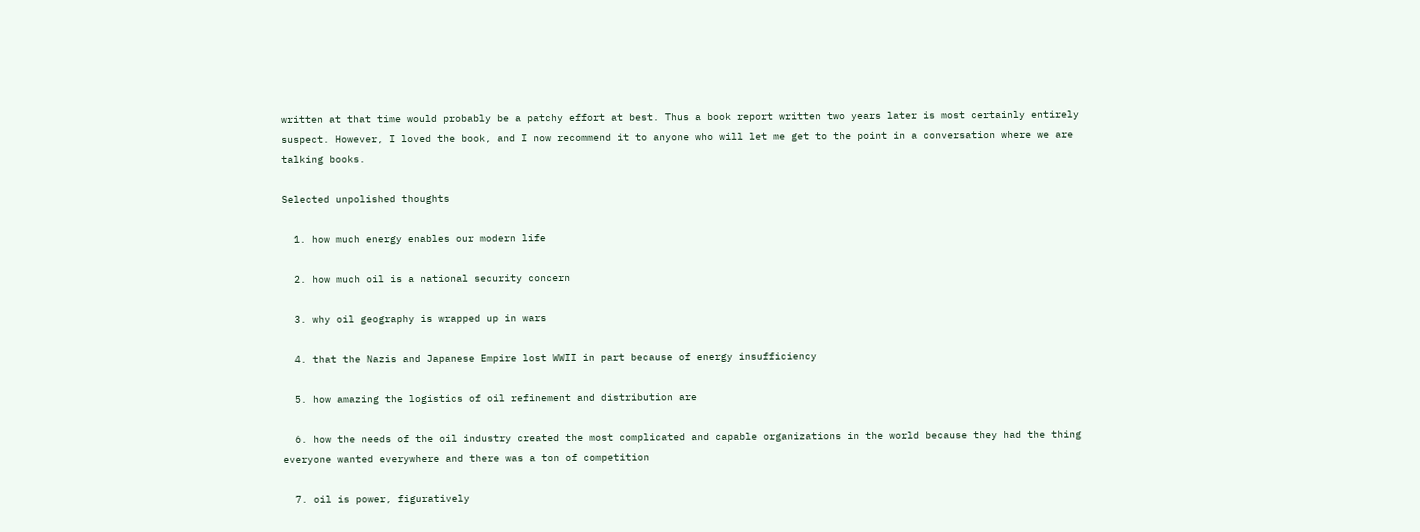written at that time would probably be a patchy effort at best. Thus a book report written two years later is most certainly entirely suspect. However, I loved the book, and I now recommend it to anyone who will let me get to the point in a conversation where we are talking books.

Selected unpolished thoughts

  1. how much energy enables our modern life

  2. how much oil is a national security concern

  3. why oil geography is wrapped up in wars

  4. that the Nazis and Japanese Empire lost WWII in part because of energy insufficiency

  5. how amazing the logistics of oil refinement and distribution are

  6. how the needs of the oil industry created the most complicated and capable organizations in the world because they had the thing everyone wanted everywhere and there was a ton of competition

  7. oil is power, figuratively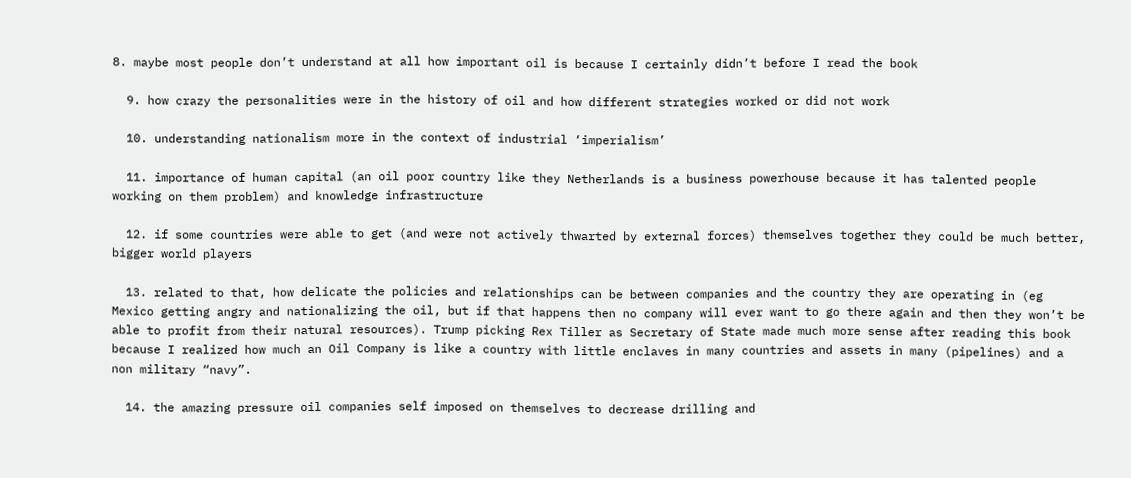8. maybe most people don’t understand at all how important oil is because I certainly didn’t before I read the book

  9. how crazy the personalities were in the history of oil and how different strategies worked or did not work

  10. understanding nationalism more in the context of industrial ‘imperialism’

  11. importance of human capital (an oil poor country like they Netherlands is a business powerhouse because it has talented people working on them problem) and knowledge infrastructure

  12. if some countries were able to get (and were not actively thwarted by external forces) themselves together they could be much better, bigger world players

  13. related to that, how delicate the policies and relationships can be between companies and the country they are operating in (eg Mexico getting angry and nationalizing the oil, but if that happens then no company will ever want to go there again and then they won’t be able to profit from their natural resources). Trump picking Rex Tiller as Secretary of State made much more sense after reading this book because I realized how much an Oil Company is like a country with little enclaves in many countries and assets in many (pipelines) and a non military “navy”.

  14. the amazing pressure oil companies self imposed on themselves to decrease drilling and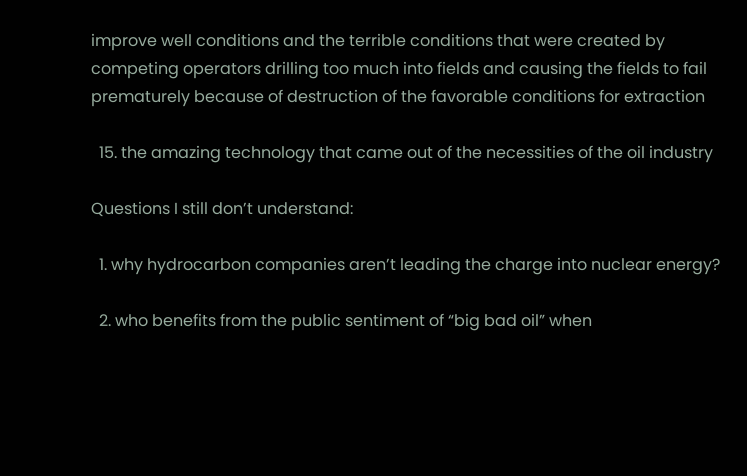improve well conditions and the terrible conditions that were created by competing operators drilling too much into fields and causing the fields to fail prematurely because of destruction of the favorable conditions for extraction

  15. the amazing technology that came out of the necessities of the oil industry

Questions I still don’t understand:

  1. why hydrocarbon companies aren’t leading the charge into nuclear energy?

  2. who benefits from the public sentiment of “big bad oil” when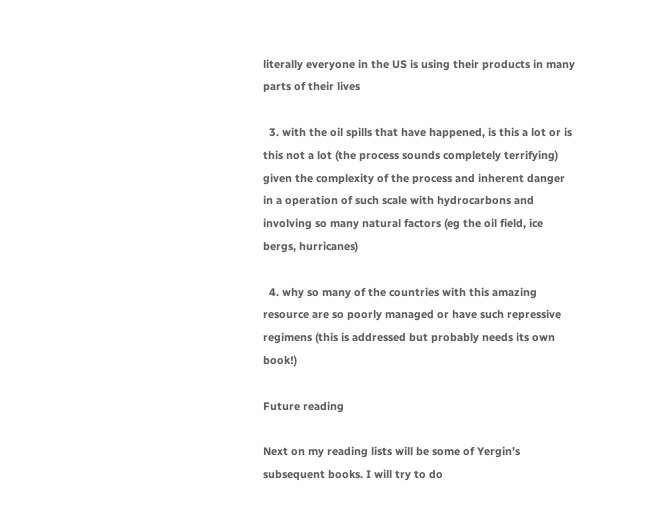literally everyone in the US is using their products in many parts of their lives

  3. with the oil spills that have happened, is this a lot or is this not a lot (the process sounds completely terrifying) given the complexity of the process and inherent danger in a operation of such scale with hydrocarbons and involving so many natural factors (eg the oil field, ice bergs, hurricanes)

  4. why so many of the countries with this amazing resource are so poorly managed or have such repressive regimens (this is addressed but probably needs its own book!)

Future reading

Next on my reading lists will be some of Yergin’s subsequent books. I will try to do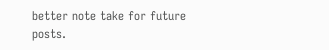better note take for future posts.